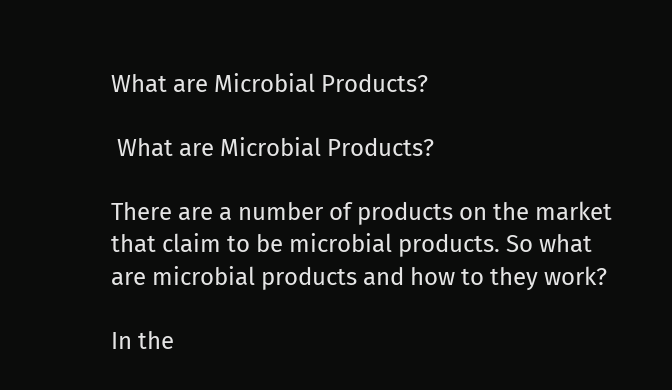What are Microbial Products?

 What are Microbial Products?

There are a number of products on the market that claim to be microbial products. So what are microbial products and how to they work?

In the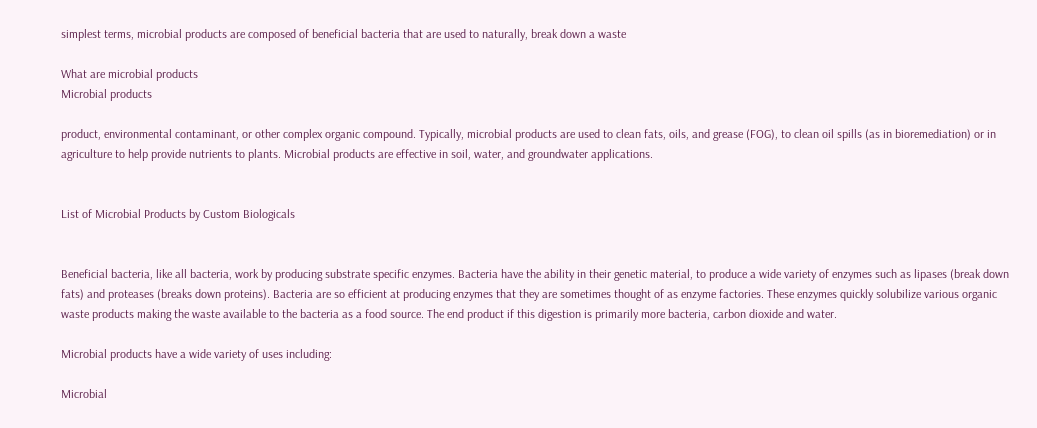simplest terms, microbial products are composed of beneficial bacteria that are used to naturally, break down a waste

What are microbial products
Microbial products

product, environmental contaminant, or other complex organic compound. Typically, microbial products are used to clean fats, oils, and grease (FOG), to clean oil spills (as in bioremediation) or in agriculture to help provide nutrients to plants. Microbial products are effective in soil, water, and groundwater applications.


List of Microbial Products by Custom Biologicals


Beneficial bacteria, like all bacteria, work by producing substrate specific enzymes. Bacteria have the ability in their genetic material, to produce a wide variety of enzymes such as lipases (break down fats) and proteases (breaks down proteins). Bacteria are so efficient at producing enzymes that they are sometimes thought of as enzyme factories. These enzymes quickly solubilize various organic waste products making the waste available to the bacteria as a food source. The end product if this digestion is primarily more bacteria, carbon dioxide and water.

Microbial products have a wide variety of uses including:

Microbial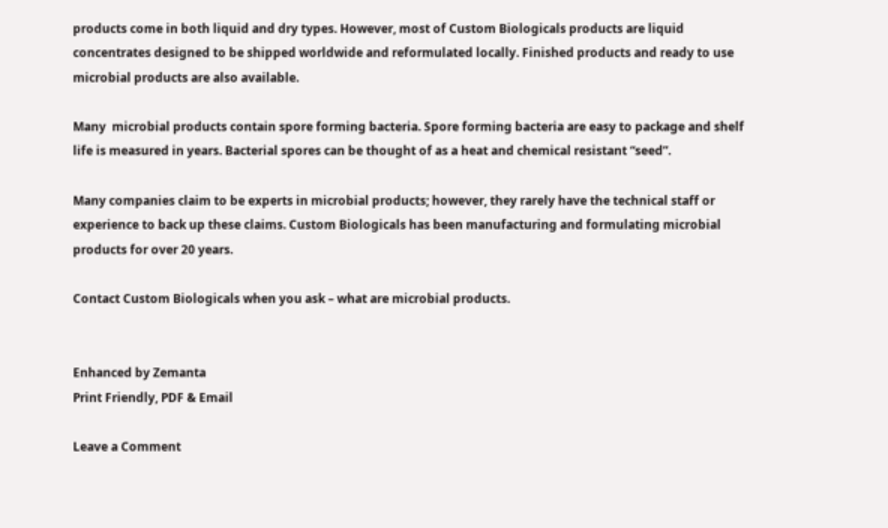products come in both liquid and dry types. However, most of Custom Biologicals products are liquid concentrates designed to be shipped worldwide and reformulated locally. Finished products and ready to use microbial products are also available.

Many  microbial products contain spore forming bacteria. Spore forming bacteria are easy to package and shelf life is measured in years. Bacterial spores can be thought of as a heat and chemical resistant “seed”.

Many companies claim to be experts in microbial products; however, they rarely have the technical staff or experience to back up these claims. Custom Biologicals has been manufacturing and formulating microbial products for over 20 years.

Contact Custom Biologicals when you ask – what are microbial products.


Enhanced by Zemanta
Print Friendly, PDF & Email

Leave a Comment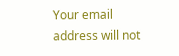Your email address will not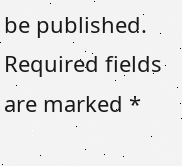be published. Required fields are marked *